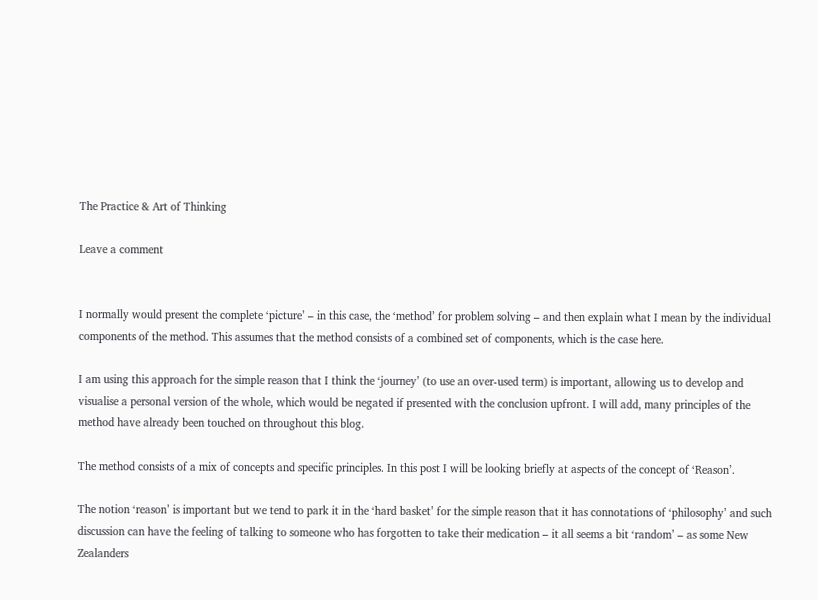The Practice & Art of Thinking

Leave a comment


I normally would present the complete ‘picture’ – in this case, the ‘method’ for problem solving – and then explain what I mean by the individual components of the method. This assumes that the method consists of a combined set of components, which is the case here.

I am using this approach for the simple reason that I think the ‘journey’ (to use an over-used term) is important, allowing us to develop and visualise a personal version of the whole, which would be negated if presented with the conclusion upfront. I will add, many principles of the method have already been touched on throughout this blog.

The method consists of a mix of concepts and specific principles. In this post I will be looking briefly at aspects of the concept of ‘Reason’.

The notion ‘reason’ is important but we tend to park it in the ‘hard basket’ for the simple reason that it has connotations of ‘philosophy’ and such discussion can have the feeling of talking to someone who has forgotten to take their medication – it all seems a bit ‘random’ – as some New Zealanders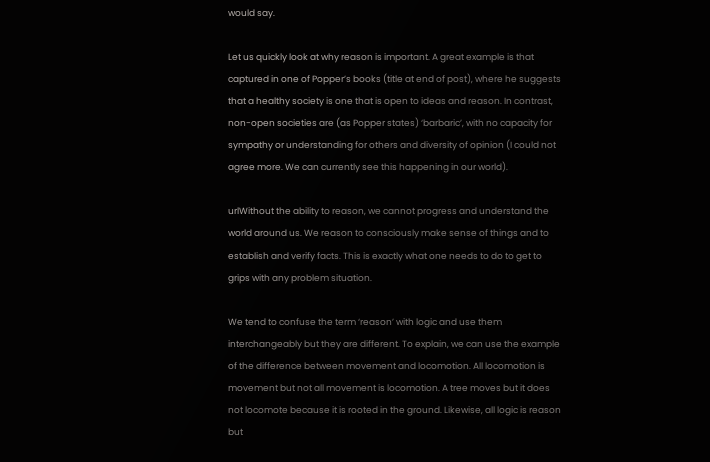would say.

Let us quickly look at why reason is important. A great example is that captured in one of Popper’s books (title at end of post), where he suggests that a healthy society is one that is open to ideas and reason. In contrast, non-open societies are (as Popper states) ‘barbaric’, with no capacity for sympathy or understanding for others and diversity of opinion (I could not agree more. We can currently see this happening in our world).

urlWithout the ability to reason, we cannot progress and understand the world around us. We reason to consciously make sense of things and to establish and verify facts. This is exactly what one needs to do to get to grips with any problem situation.

We tend to confuse the term ‘reason’ with logic and use them interchangeably but they are different. To explain, we can use the example of the difference between movement and locomotion. All locomotion is movement but not all movement is locomotion. A tree moves but it does not locomote because it is rooted in the ground. Likewise, all logic is reason but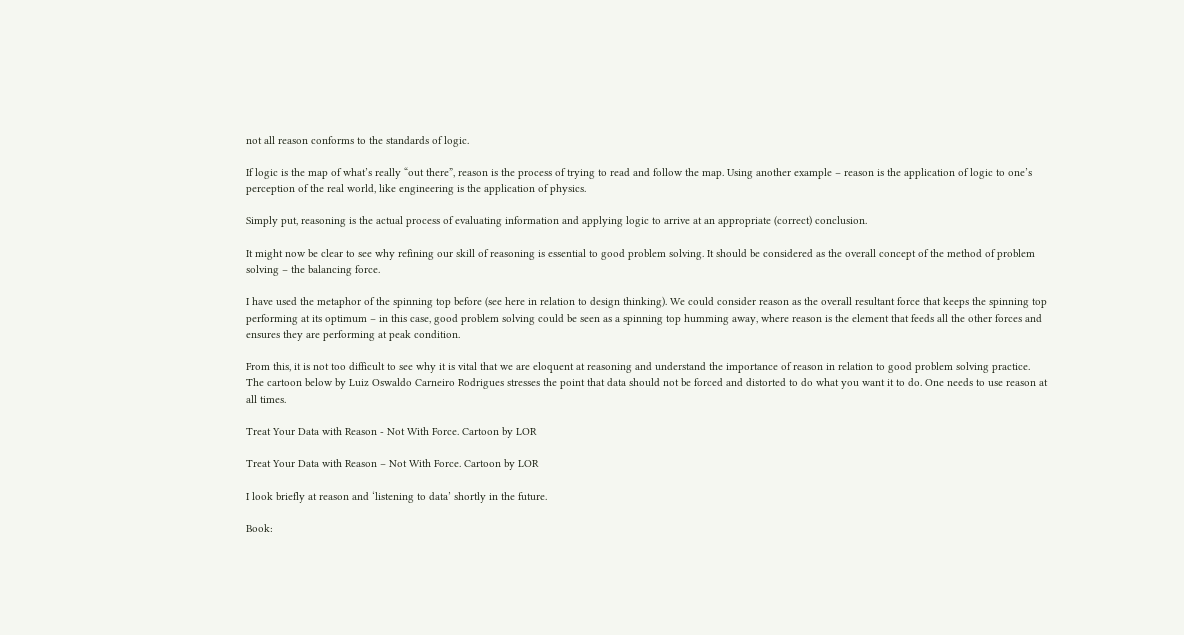not all reason conforms to the standards of logic.

If logic is the map of what’s really “out there”, reason is the process of trying to read and follow the map. Using another example – reason is the application of logic to one’s perception of the real world, like engineering is the application of physics.

Simply put, reasoning is the actual process of evaluating information and applying logic to arrive at an appropriate (correct) conclusion.

It might now be clear to see why refining our skill of reasoning is essential to good problem solving. It should be considered as the overall concept of the method of problem solving – the balancing force.

I have used the metaphor of the spinning top before (see here in relation to design thinking). We could consider reason as the overall resultant force that keeps the spinning top performing at its optimum – in this case, good problem solving could be seen as a spinning top humming away, where reason is the element that feeds all the other forces and ensures they are performing at peak condition.

From this, it is not too difficult to see why it is vital that we are eloquent at reasoning and understand the importance of reason in relation to good problem solving practice. The cartoon below by Luiz Oswaldo Carneiro Rodrigues stresses the point that data should not be forced and distorted to do what you want it to do. One needs to use reason at all times.

Treat Your Data with Reason - Not With Force. Cartoon by LOR

Treat Your Data with Reason – Not With Force. Cartoon by LOR

I look briefly at reason and ‘listening to data’ shortly in the future.

Book: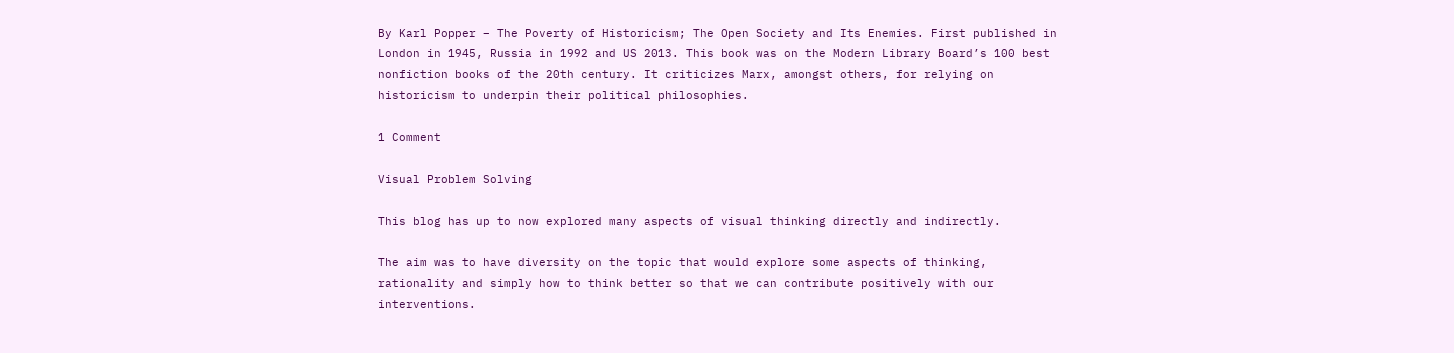By Karl Popper – The Poverty of Historicism; The Open Society and Its Enemies. First published in London in 1945, Russia in 1992 and US 2013. This book was on the Modern Library Board’s 100 best nonfiction books of the 20th century. It criticizes Marx, amongst others, for relying on historicism to underpin their political philosophies.

1 Comment

Visual Problem Solving

This blog has up to now explored many aspects of visual thinking directly and indirectly.

The aim was to have diversity on the topic that would explore some aspects of thinking, rationality and simply how to think better so that we can contribute positively with our interventions.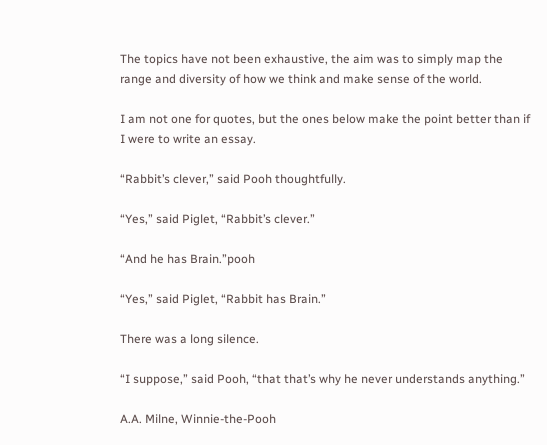The topics have not been exhaustive, the aim was to simply map the range and diversity of how we think and make sense of the world.

I am not one for quotes, but the ones below make the point better than if I were to write an essay.

“Rabbit’s clever,” said Pooh thoughtfully.

“Yes,” said Piglet, “Rabbit’s clever.”

“And he has Brain.”pooh

“Yes,” said Piglet, “Rabbit has Brain.”

There was a long silence.

“I suppose,” said Pooh, “that that’s why he never understands anything.”

A.A. Milne, Winnie-the-Pooh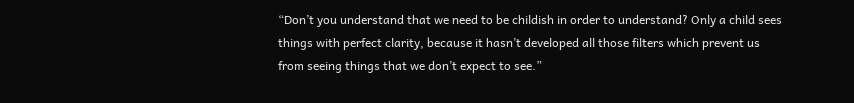“Don’t you understand that we need to be childish in order to understand? Only a child sees things with perfect clarity, because it hasn’t developed all those filters which prevent us from seeing things that we don’t expect to see.”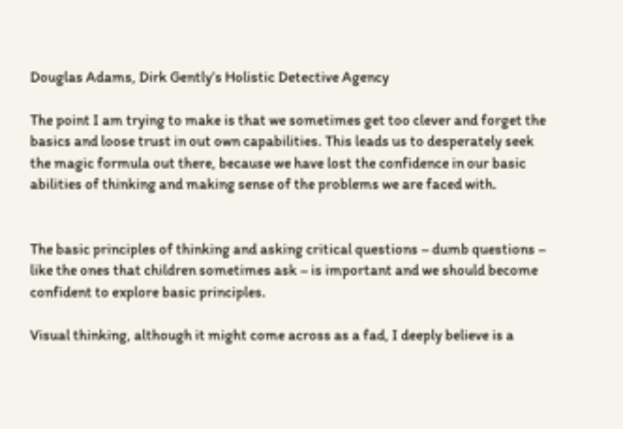Douglas Adams, Dirk Gently’s Holistic Detective Agency

The point I am trying to make is that we sometimes get too clever and forget the basics and loose trust in out own capabilities. This leads us to desperately seek the magic formula out there, because we have lost the confidence in our basic abilities of thinking and making sense of the problems we are faced with.


The basic principles of thinking and asking critical questions – dumb questions – like the ones that children sometimes ask – is important and we should become confident to explore basic principles.

Visual thinking, although it might come across as a fad, I deeply believe is a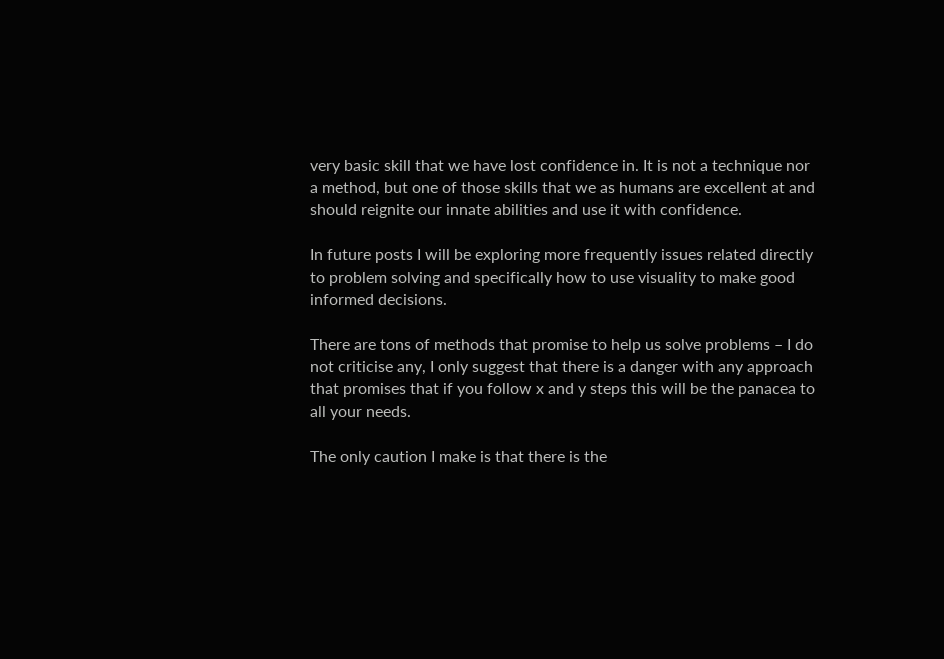very basic skill that we have lost confidence in. It is not a technique nor a method, but one of those skills that we as humans are excellent at and should reignite our innate abilities and use it with confidence.

In future posts I will be exploring more frequently issues related directly to problem solving and specifically how to use visuality to make good informed decisions.

There are tons of methods that promise to help us solve problems – I do not criticise any, I only suggest that there is a danger with any approach that promises that if you follow x and y steps this will be the panacea to all your needs.

The only caution I make is that there is the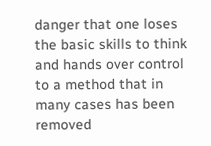danger that one loses the basic skills to think and hands over control to a method that in many cases has been removed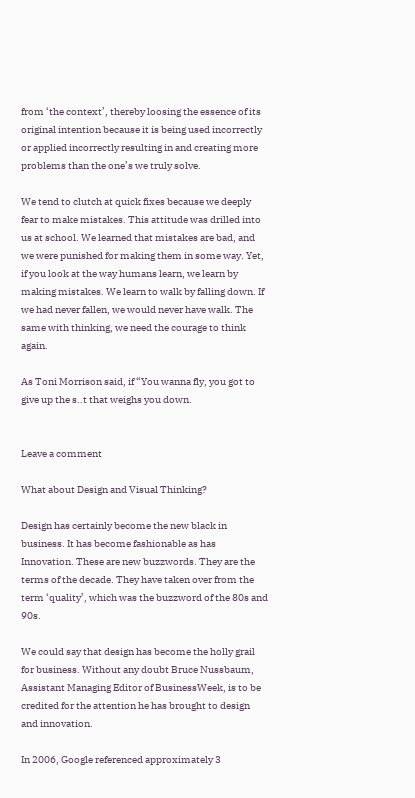from ‘the context’, thereby loosing the essence of its original intention because it is being used incorrectly or applied incorrectly resulting in and creating more problems than the one’s we truly solve.

We tend to clutch at quick fixes because we deeply fear to make mistakes. This attitude was drilled into us at school. We learned that mistakes are bad, and we were punished for making them in some way. Yet, if you look at the way humans learn, we learn by making mistakes. We learn to walk by falling down. If we had never fallen, we would never have walk. The same with thinking, we need the courage to think again.

As Toni Morrison said, if “You wanna fly, you got to give up the s..t that weighs you down.


Leave a comment

What about Design and Visual Thinking?

Design has certainly become the new black in business. It has become fashionable as has Innovation. These are new buzzwords. They are the terms of the decade. They have taken over from the term ‘quality’, which was the buzzword of the 80s and 90s.

We could say that design has become the holly grail for business. Without any doubt Bruce Nussbaum, Assistant Managing Editor of BusinessWeek, is to be credited for the attention he has brought to design and innovation.

In 2006, Google referenced approximately 3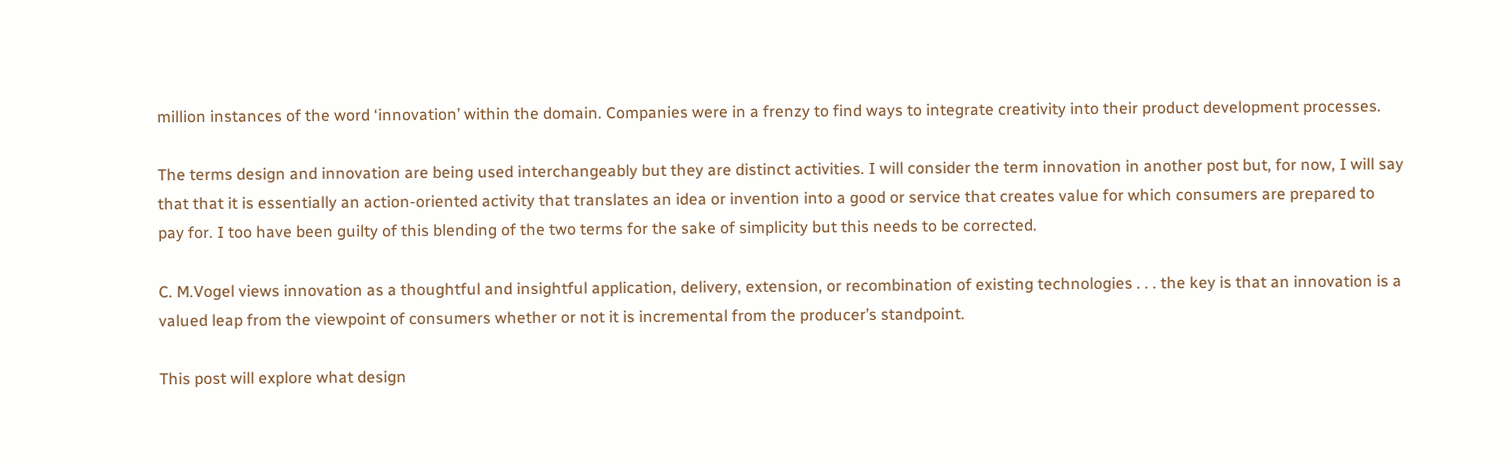million instances of the word ‘innovation’ within the domain. Companies were in a frenzy to find ways to integrate creativity into their product development processes.

The terms design and innovation are being used interchangeably but they are distinct activities. I will consider the term innovation in another post but, for now, I will say that that it is essentially an action-oriented activity that translates an idea or invention into a good or service that creates value for which consumers are prepared to pay for. I too have been guilty of this blending of the two terms for the sake of simplicity but this needs to be corrected.

C. M.Vogel views innovation as a thoughtful and insightful application, delivery, extension, or recombination of existing technologies . . . the key is that an innovation is a valued leap from the viewpoint of consumers whether or not it is incremental from the producer’s standpoint.

This post will explore what design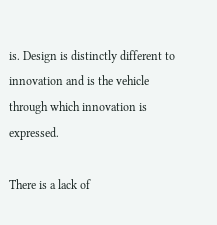is. Design is distinctly different to innovation and is the vehicle through which innovation is expressed.

There is a lack of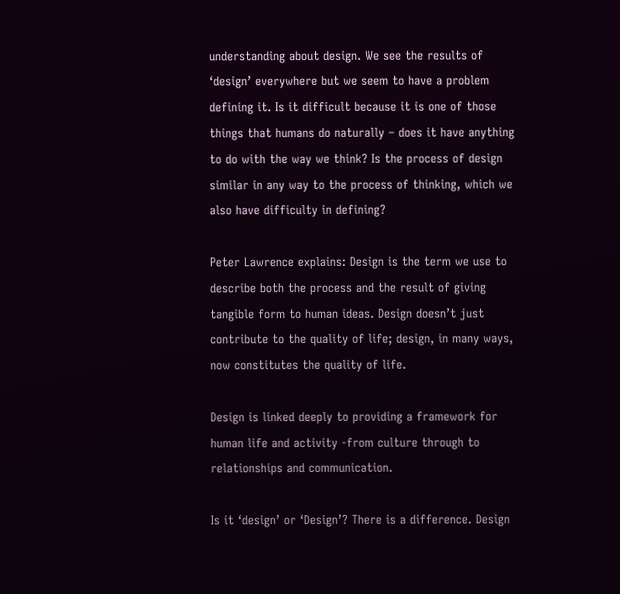understanding about design. We see the results of ‘design’ everywhere but we seem to have a problem defining it. Is it difficult because it is one of those things that humans do naturally – does it have anything to do with the way we think? Is the process of design similar in any way to the process of thinking, which we also have difficulty in defining?

Peter Lawrence explains: Design is the term we use to describe both the process and the result of giving tangible form to human ideas. Design doesn’t just contribute to the quality of life; design, in many ways, now constitutes the quality of life.

Design is linked deeply to providing a framework for human life and activity -from culture through to relationships and communication.

Is it ‘design’ or ‘Design’? There is a difference. Design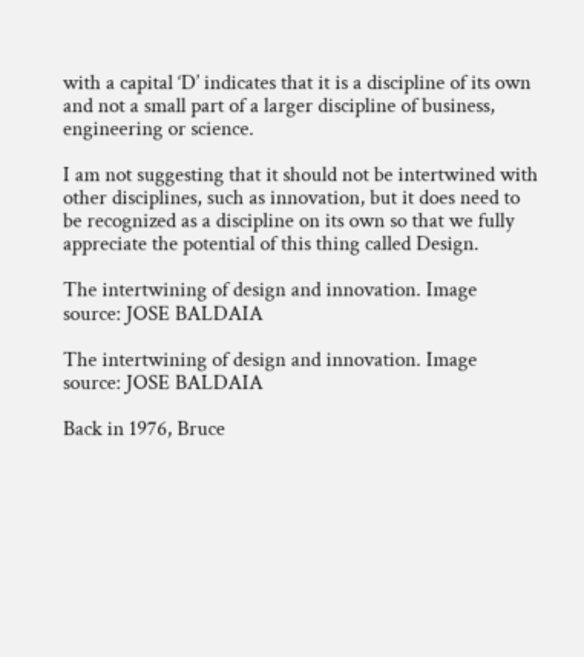with a capital ‘D’ indicates that it is a discipline of its own and not a small part of a larger discipline of business, engineering or science.

I am not suggesting that it should not be intertwined with other disciplines, such as innovation, but it does need to be recognized as a discipline on its own so that we fully appreciate the potential of this thing called Design.

The intertwining of design and innovation. Image source: JOSE BALDAIA

The intertwining of design and innovation. Image source: JOSE BALDAIA

Back in 1976, Bruce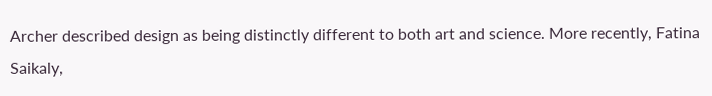Archer described design as being distinctly different to both art and science. More recently, Fatina Saikaly,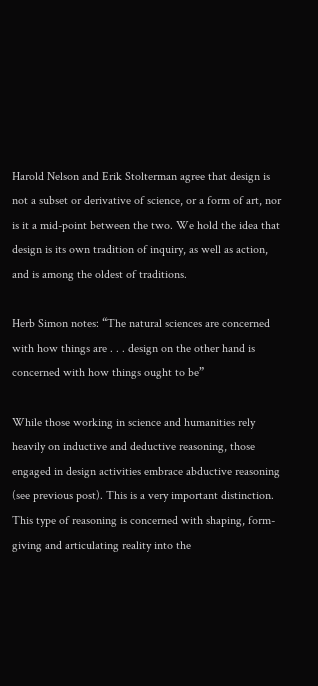Harold Nelson and Erik Stolterman agree that design is not a subset or derivative of science, or a form of art, nor is it a mid-point between the two. We hold the idea that design is its own tradition of inquiry, as well as action, and is among the oldest of traditions.

Herb Simon notes: “The natural sciences are concerned with how things are . . . design on the other hand is concerned with how things ought to be”

While those working in science and humanities rely heavily on inductive and deductive reasoning, those engaged in design activities embrace abductive reasoning (see previous post). This is a very important distinction. This type of reasoning is concerned with shaping, form-giving and articulating reality into the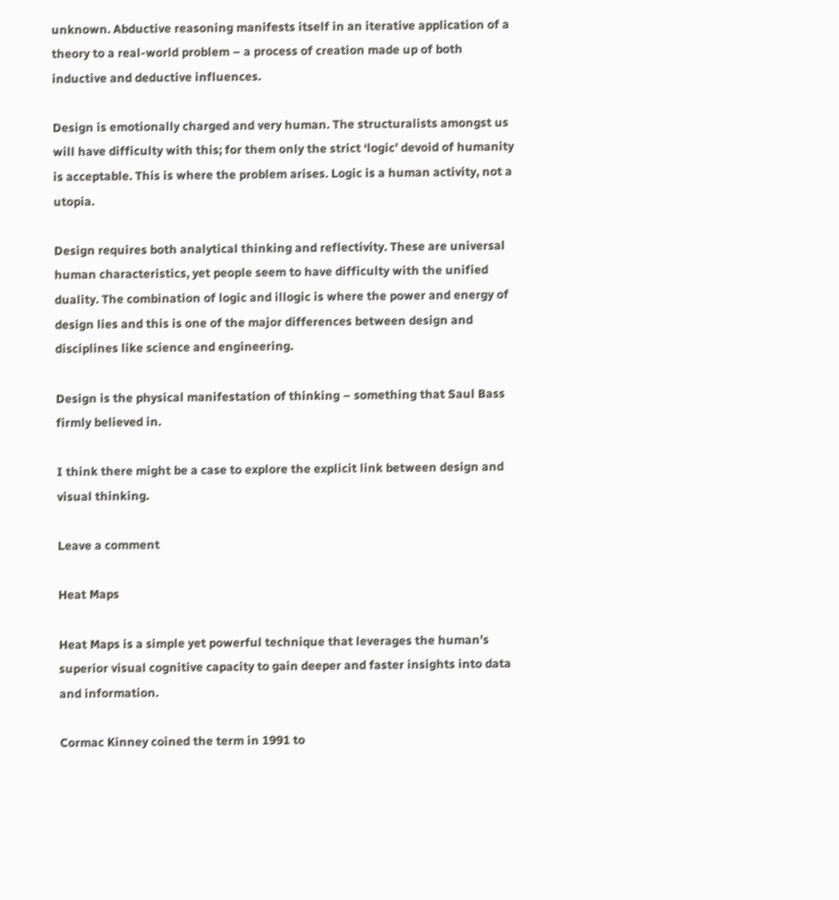unknown. Abductive reasoning manifests itself in an iterative application of a theory to a real-world problem – a process of creation made up of both inductive and deductive influences.

Design is emotionally charged and very human. The structuralists amongst us will have difficulty with this; for them only the strict ‘logic’ devoid of humanity is acceptable. This is where the problem arises. Logic is a human activity, not a utopia.

Design requires both analytical thinking and reflectivity. These are universal human characteristics, yet people seem to have difficulty with the unified duality. The combination of logic and illogic is where the power and energy of design lies and this is one of the major differences between design and disciplines like science and engineering.

Design is the physical manifestation of thinking – something that Saul Bass firmly believed in.

I think there might be a case to explore the explicit link between design and visual thinking.

Leave a comment

Heat Maps

Heat Maps is a simple yet powerful technique that leverages the human’s superior visual cognitive capacity to gain deeper and faster insights into data and information.

Cormac Kinney coined the term in 1991 to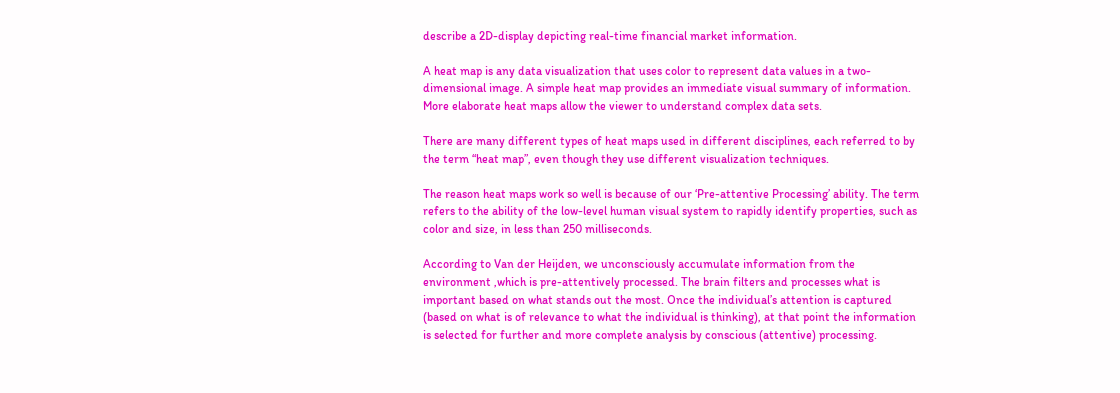describe a 2D-display depicting real-time financial market information.

A heat map is any data visualization that uses color to represent data values in a two-dimensional image. A simple heat map provides an immediate visual summary of information. More elaborate heat maps allow the viewer to understand complex data sets.

There are many different types of heat maps used in different disciplines, each referred to by the term “heat map”, even though they use different visualization techniques.

The reason heat maps work so well is because of our ‘Pre-attentive Processing’ ability. The term refers to the ability of the low-level human visual system to rapidly identify properties, such as color and size, in less than 250 milliseconds.

According to Van der Heijden, we unconsciously accumulate information from the environment ,which is pre-attentively processed. The brain filters and processes what is important based on what stands out the most. Once the individual’s attention is captured (based on what is of relevance to what the individual is thinking), at that point the information is selected for further and more complete analysis by conscious (attentive) processing.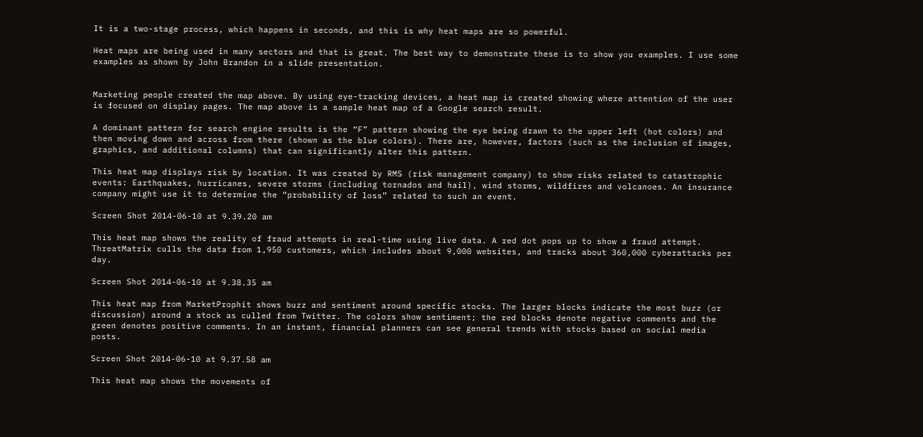It is a two-stage process, which happens in seconds, and this is why heat maps are so powerful.

Heat maps are being used in many sectors and that is great. The best way to demonstrate these is to show you examples. I use some examples as shown by John Brandon in a slide presentation.


Marketing people created the map above. By using eye-tracking devices, a heat map is created showing where attention of the user is focused on display pages. The map above is a sample heat map of a Google search result.

A dominant pattern for search engine results is the “F” pattern showing the eye being drawn to the upper left (hot colors) and then moving down and across from there (shown as the blue colors). There are, however, factors (such as the inclusion of images, graphics, and additional columns) that can significantly alter this pattern.

This heat map displays risk by location. It was created by RMS (risk management company) to show risks related to catastrophic events: Earthquakes, hurricanes, severe storms (including tornados and hail), wind storms, wildfires and volcanoes. An insurance company might use it to determine the “probability of loss” related to such an event.

Screen Shot 2014-06-10 at 9.39.20 am

This heat map shows the reality of fraud attempts in real-time using live data. A red dot pops up to show a fraud attempt. ThreatMatrix culls the data from 1,950 customers, which includes about 9,000 websites, and tracks about 360,000 cyberattacks per day.

Screen Shot 2014-06-10 at 9.38.35 am

This heat map from MarketProphit shows buzz and sentiment around specific stocks. The larger blocks indicate the most buzz (or discussion) around a stock as culled from Twitter. The colors show sentiment; the red blocks denote negative comments and the green denotes positive comments. In an instant, financial planners can see general trends with stocks based on social media posts.

Screen Shot 2014-06-10 at 9.37.58 am

This heat map shows the movements of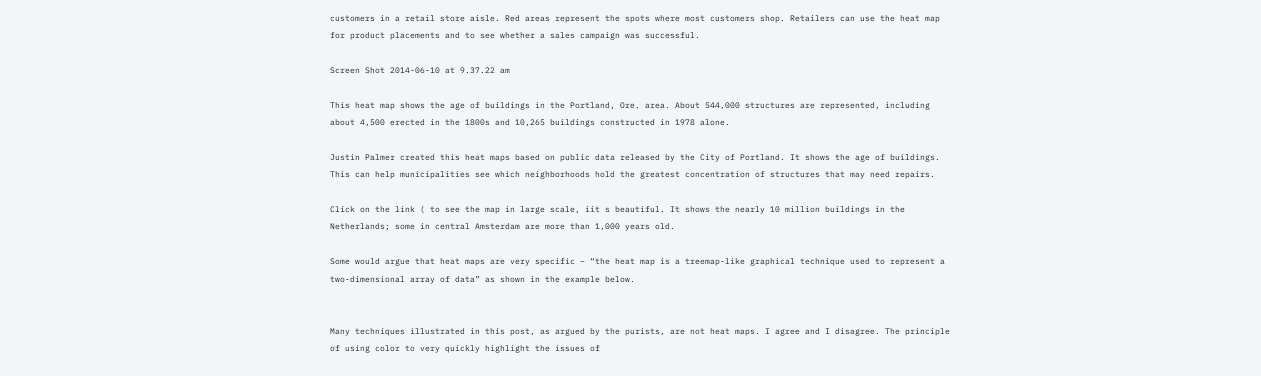customers in a retail store aisle. Red areas represent the spots where most customers shop. Retailers can use the heat map for product placements and to see whether a sales campaign was successful.

Screen Shot 2014-06-10 at 9.37.22 am

This heat map shows the age of buildings in the Portland, Ore. area. About 544,000 structures are represented, including about 4,500 erected in the 1800s and 10,265 buildings constructed in 1978 alone.

Justin Palmer created this heat maps based on public data released by the City of Portland. It shows the age of buildings. This can help municipalities see which neighborhoods hold the greatest concentration of structures that may need repairs.

Click on the link ( to see the map in large scale, iit s beautiful. It shows the nearly 10 million buildings in the Netherlands; some in central Amsterdam are more than 1,000 years old.

Some would argue that heat maps are very specific – “the heat map is a treemap-like graphical technique used to represent a two-dimensional array of data” as shown in the example below.


Many techniques illustrated in this post, as argued by the purists, are not heat maps. I agree and I disagree. The principle of using color to very quickly highlight the issues of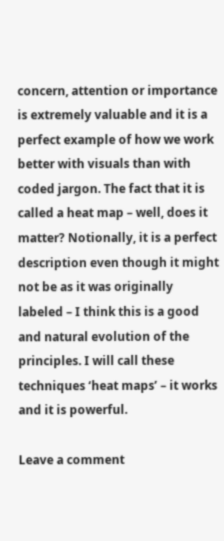concern, attention or importance is extremely valuable and it is a perfect example of how we work better with visuals than with coded jargon. The fact that it is called a heat map – well, does it matter? Notionally, it is a perfect description even though it might not be as it was originally labeled – I think this is a good and natural evolution of the principles. I will call these techniques ‘heat maps’ – it works and it is powerful.

Leave a comment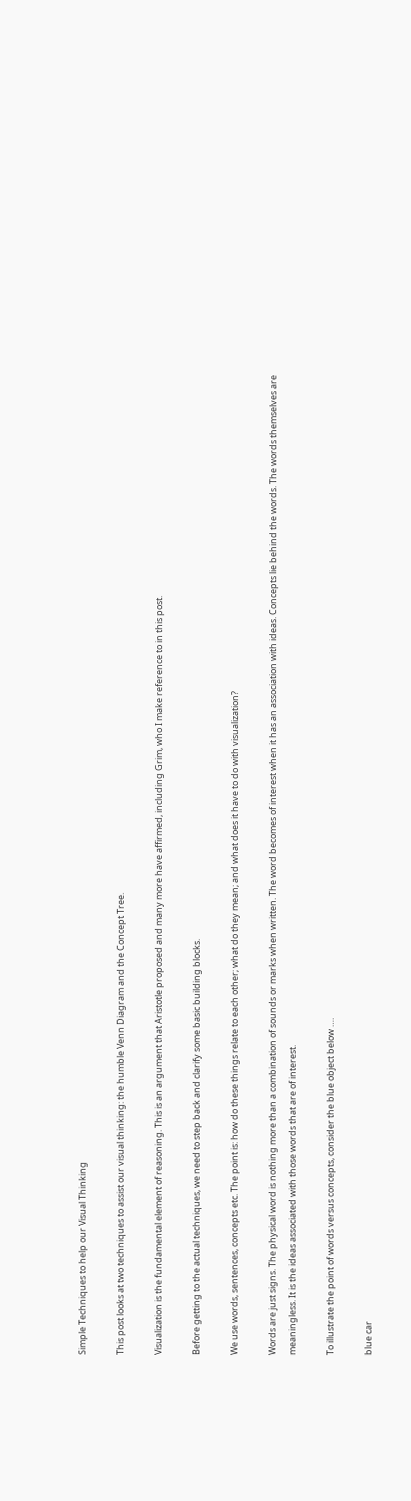Simple Techniques to help our Visual Thinking

This post looks at two techniques to assist our visual thinking: the humble Venn Diagram and the Concept Tree.

Visualization is the fundamental element of reasoning. This is an argument that Aristotle proposed and many more have affirmed, including Grim, who I make reference to in this post.

Before getting to the actual techniques, we need to step back and clarify some basic building blocks.

We use words, sentences, concepts etc. The point is: how do these things relate to each other; what do they mean; and what does it have to do with visualization?

Words are just signs. The physical word is nothing more than a combination of sounds or marks when written. The word becomes of interest when it has an association with ideas. Concepts lie behind the words. The words themselves are meaningless. It is the ideas associated with those words that are of interest.

To illustrate the point of words versus concepts, consider the blue object below ….

blue car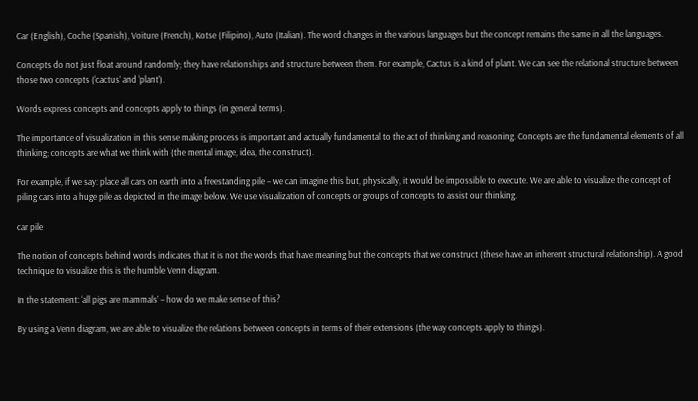Car (English), Coche (Spanish), Voiture (French), Kotse (Filipino), Auto (Italian). The word changes in the various languages but the concept remains the same in all the languages.

Concepts do not just float around randomly; they have relationships and structure between them. For example, Cactus is a kind of plant. We can see the relational structure between those two concepts (‘cactus’ and ‘plant’).

Words express concepts and concepts apply to things (in general terms).

The importance of visualization in this sense making process is important and actually fundamental to the act of thinking and reasoning. Concepts are the fundamental elements of all thinking; concepts are what we think with (the mental image, idea, the construct).

For example, if we say: place all cars on earth into a freestanding pile – we can imagine this but, physically, it would be impossible to execute. We are able to visualize the concept of piling cars into a huge pile as depicted in the image below. We use visualization of concepts or groups of concepts to assist our thinking.

car pile

The notion of concepts behind words indicates that it is not the words that have meaning but the concepts that we construct (these have an inherent structural relationship). A good technique to visualize this is the humble Venn diagram.

In the statement: ‘all pigs are mammals’ – how do we make sense of this?

By using a Venn diagram, we are able to visualize the relations between concepts in terms of their extensions (the way concepts apply to things).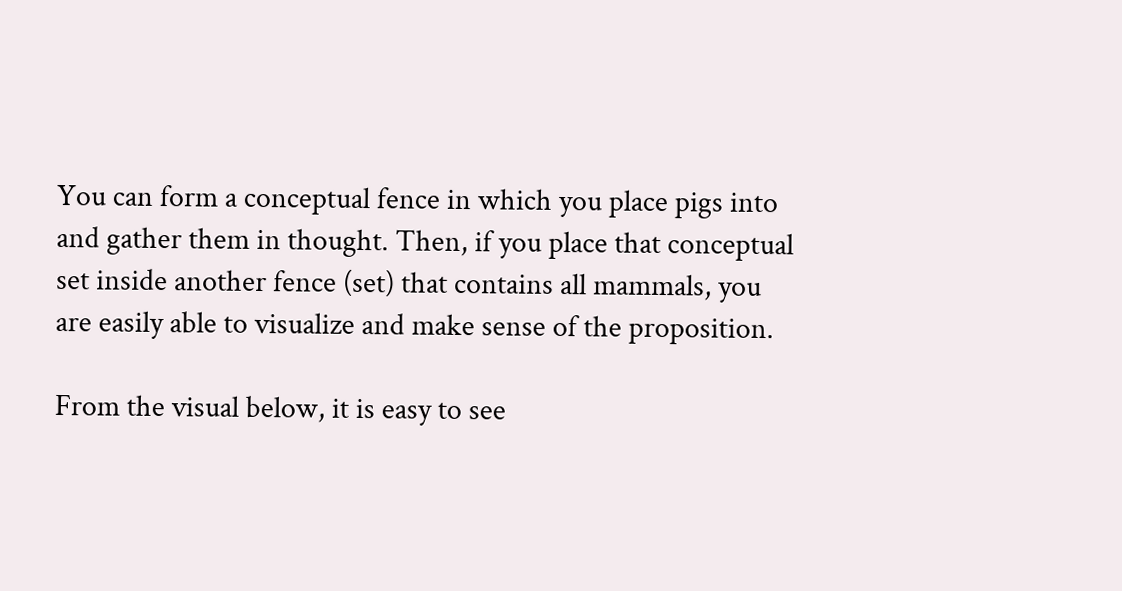You can form a conceptual fence in which you place pigs into and gather them in thought. Then, if you place that conceptual set inside another fence (set) that contains all mammals, you are easily able to visualize and make sense of the proposition.

From the visual below, it is easy to see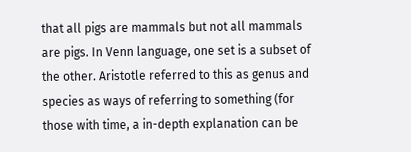that all pigs are mammals but not all mammals are pigs. In Venn language, one set is a subset of the other. Aristotle referred to this as genus and species as ways of referring to something (for those with time, a in-depth explanation can be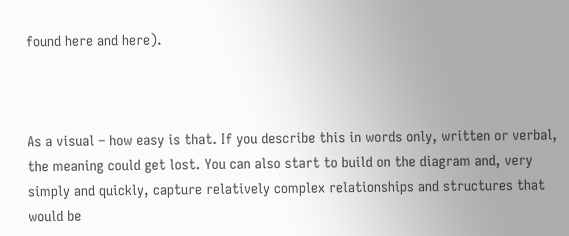found here and here).



As a visual – how easy is that. If you describe this in words only, written or verbal, the meaning could get lost. You can also start to build on the diagram and, very simply and quickly, capture relatively complex relationships and structures that would be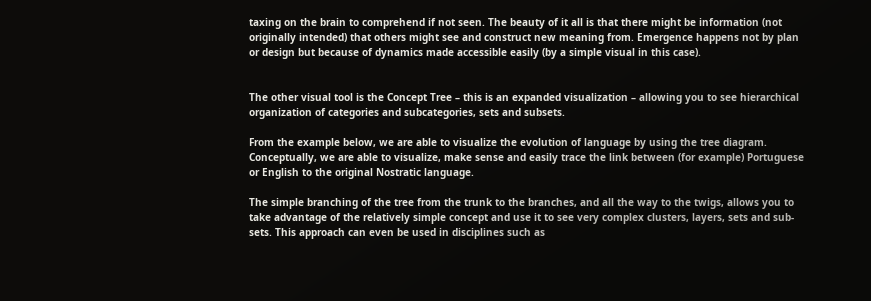taxing on the brain to comprehend if not seen. The beauty of it all is that there might be information (not originally intended) that others might see and construct new meaning from. Emergence happens not by plan or design but because of dynamics made accessible easily (by a simple visual in this case).


The other visual tool is the Concept Tree – this is an expanded visualization – allowing you to see hierarchical organization of categories and subcategories, sets and subsets.

From the example below, we are able to visualize the evolution of language by using the tree diagram. Conceptually, we are able to visualize, make sense and easily trace the link between (for example) Portuguese or English to the original Nostratic language.

The simple branching of the tree from the trunk to the branches, and all the way to the twigs, allows you to take advantage of the relatively simple concept and use it to see very complex clusters, layers, sets and sub-sets. This approach can even be used in disciplines such as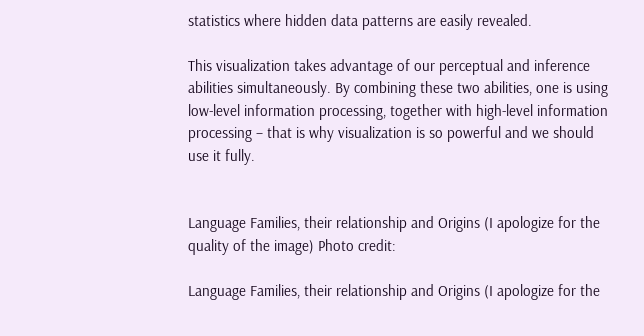statistics where hidden data patterns are easily revealed.

This visualization takes advantage of our perceptual and inference abilities simultaneously. By combining these two abilities, one is using low-level information processing, together with high-level information processing – that is why visualization is so powerful and we should use it fully.


Language Families, their relationship and Origins (I apologize for the quality of the image) Photo credit:

Language Families, their relationship and Origins (I apologize for the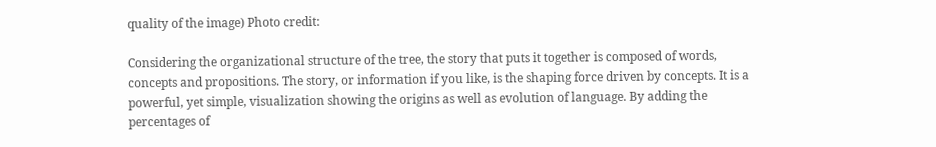quality of the image) Photo credit:

Considering the organizational structure of the tree, the story that puts it together is composed of words, concepts and propositions. The story, or information if you like, is the shaping force driven by concepts. It is a powerful, yet simple, visualization showing the origins as well as evolution of language. By adding the percentages of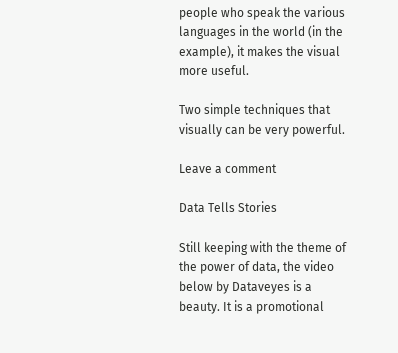people who speak the various languages in the world (in the example), it makes the visual more useful.

Two simple techniques that visually can be very powerful.

Leave a comment

Data Tells Stories

Still keeping with the theme of the power of data, the video below by Dataveyes is a beauty. It is a promotional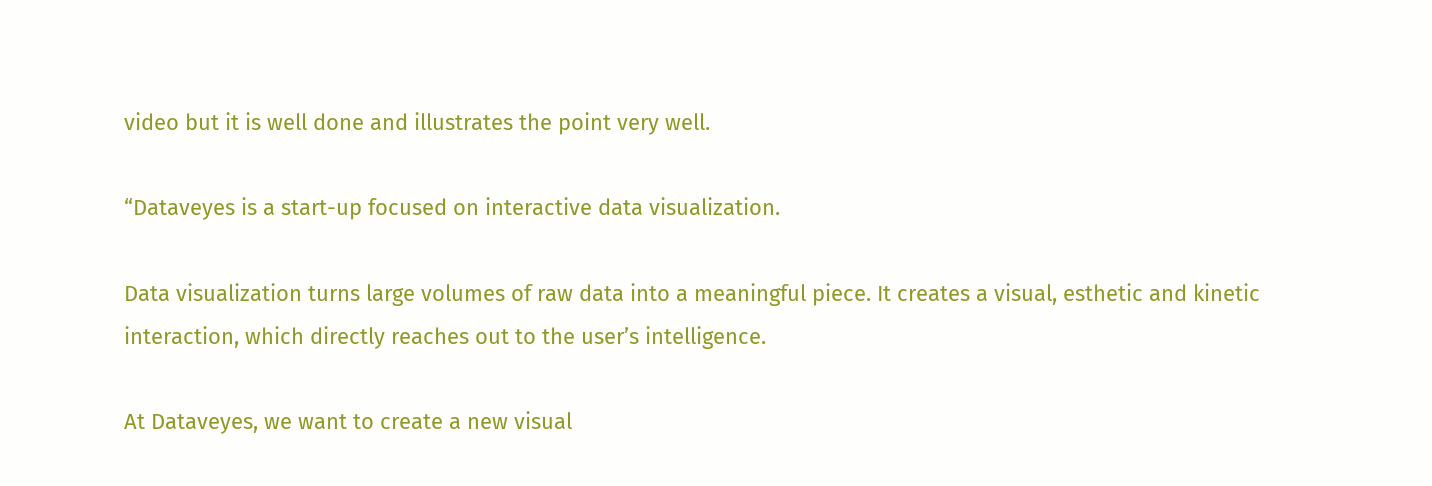video but it is well done and illustrates the point very well.

“Dataveyes is a start-up focused on interactive data visualization.

Data visualization turns large volumes of raw data into a meaningful piece. It creates a visual, esthetic and kinetic interaction, which directly reaches out to the user’s intelligence.

At Dataveyes, we want to create a new visual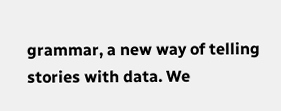grammar, a new way of telling stories with data. We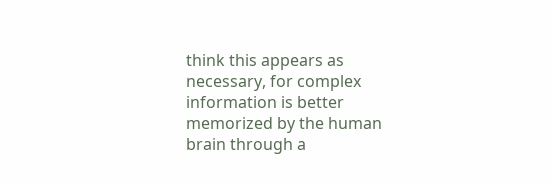think this appears as necessary, for complex information is better memorized by the human brain through a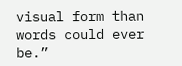visual form than words could ever be.”